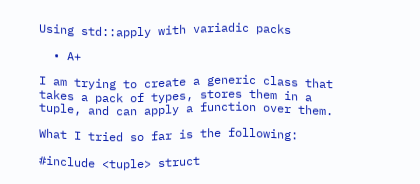Using std::apply with variadic packs

  • A+

I am trying to create a generic class that takes a pack of types, stores them in a tuple, and can apply a function over them.

What I tried so far is the following:

#include <tuple> struct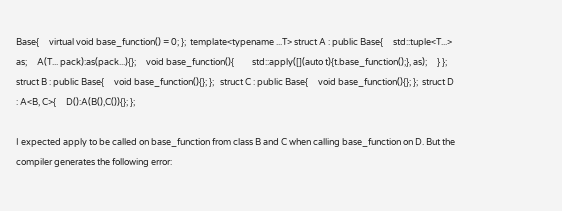Base{     virtual void base_function() = 0; };  template<typename ...T> struct A : public Base{     std::tuple<T...> as;     A(T... pack):as(pack...){};     void base_function(){         std::apply([](auto t){t.base_function();}, as);     } };  struct B : public Base{     void base_function(){}; };   struct C : public Base{     void base_function(){}; };  struct D : A<B, C>{     D():A(B(),C()){}; };

I expected apply to be called on base_function from class B and C when calling base_function on D. But the compiler generates the following error: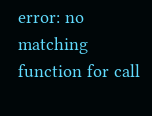error: no matching function for call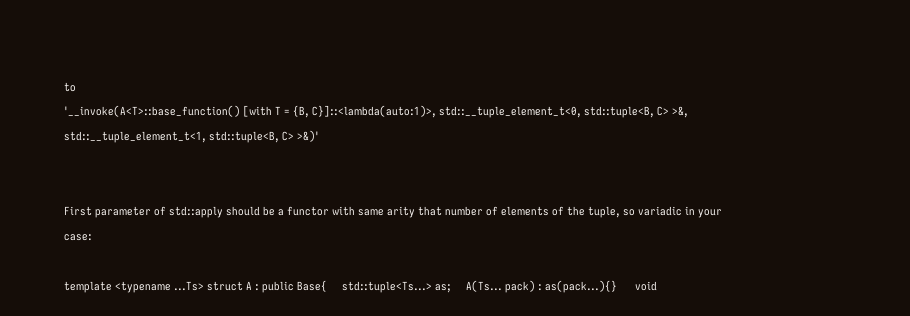to
'__invoke(A<T>::base_function() [with T = {B, C}]::<lambda(auto:1)>, std::__tuple_element_t<0, std::tuple<B, C> >&, std::__tuple_element_t<1, std::tuple<B, C> >&)'


First parameter of std::apply should be a functor with same arity that number of elements of the tuple, so variadic in your case:

template <typename ...Ts> struct A : public Base{     std::tuple<Ts...> as;     A(Ts... pack) : as(pack...){}      void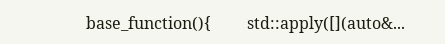base_function(){         std::apply([](auto&...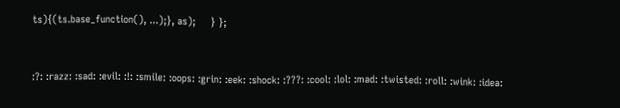ts){(ts.base_function(), ...);}, as);     } };


:?: :razz: :sad: :evil: :!: :smile: :oops: :grin: :eek: :shock: :???: :cool: :lol: :mad: :twisted: :roll: :wink: :idea: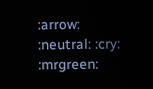:arrow: :neutral: :cry: :mrgreen: